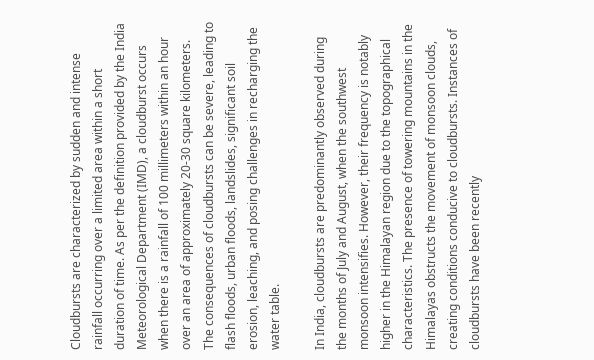Cloudbursts are characterized by sudden and intense rainfall occurring over a limited area within a short duration of time. As per the definition provided by the India Meteorological Department (IMD), a cloudburst occurs when there is a rainfall of 100 millimeters within an hour over an area of approximately 20-30 square kilometers. The consequences of cloudbursts can be severe, leading to flash floods, urban floods, landslides, significant soil erosion, leaching, and posing challenges in recharging the water table.

In India, cloudbursts are predominantly observed during the months of July and August, when the southwest monsoon intensifies. However, their frequency is notably higher in the Himalayan region due to the topographical characteristics. The presence of towering mountains in the Himalayas obstructs the movement of monsoon clouds, creating conditions conducive to cloudbursts. Instances of cloudbursts have been recently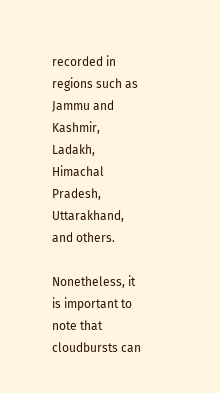recorded in regions such as Jammu and Kashmir, Ladakh, Himachal Pradesh, Uttarakhand, and others.

Nonetheless, it is important to note that cloudbursts can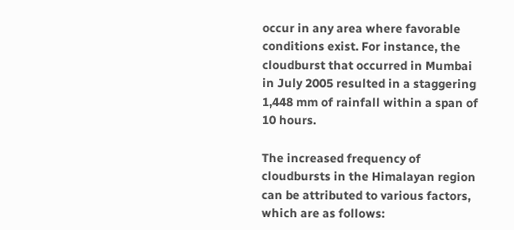occur in any area where favorable conditions exist. For instance, the cloudburst that occurred in Mumbai in July 2005 resulted in a staggering 1,448 mm of rainfall within a span of 10 hours.

The increased frequency of cloudbursts in the Himalayan region can be attributed to various factors, which are as follows: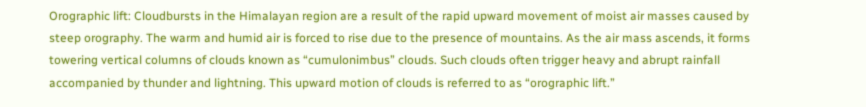Orographic lift: Cloudbursts in the Himalayan region are a result of the rapid upward movement of moist air masses caused by steep orography. The warm and humid air is forced to rise due to the presence of mountains. As the air mass ascends, it forms towering vertical columns of clouds known as “cumulonimbus” clouds. Such clouds often trigger heavy and abrupt rainfall accompanied by thunder and lightning. This upward motion of clouds is referred to as “orographic lift.”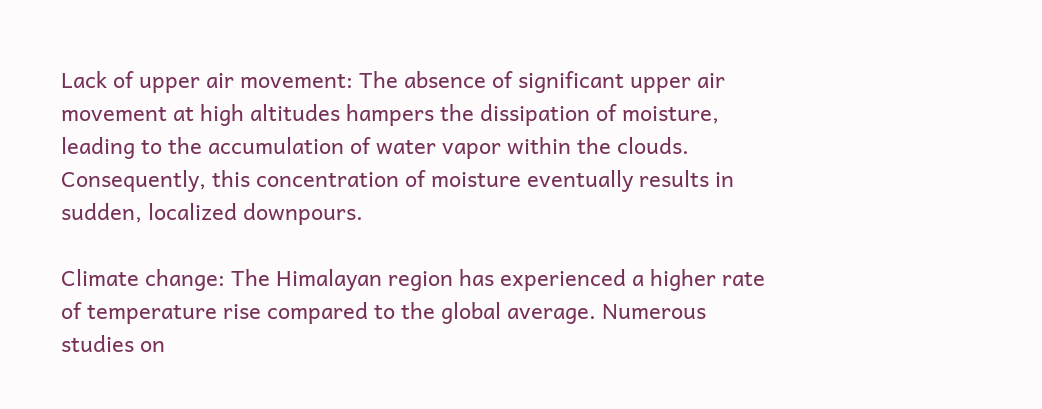Lack of upper air movement: The absence of significant upper air movement at high altitudes hampers the dissipation of moisture, leading to the accumulation of water vapor within the clouds. Consequently, this concentration of moisture eventually results in sudden, localized downpours.

Climate change: The Himalayan region has experienced a higher rate of temperature rise compared to the global average. Numerous studies on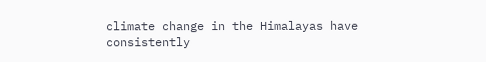climate change in the Himalayas have consistently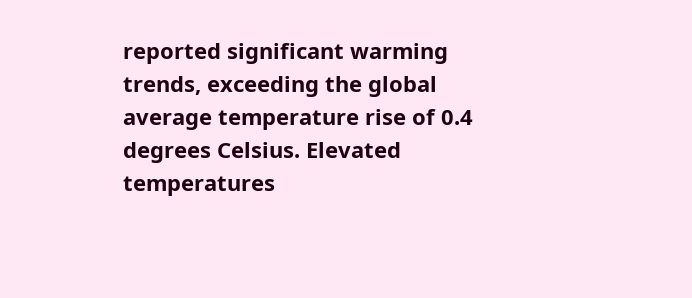reported significant warming trends, exceeding the global average temperature rise of 0.4 degrees Celsius. Elevated temperatures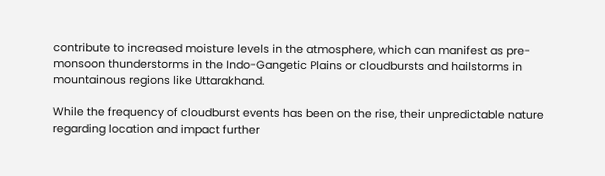contribute to increased moisture levels in the atmosphere, which can manifest as pre-monsoon thunderstorms in the Indo-Gangetic Plains or cloudbursts and hailstorms in mountainous regions like Uttarakhand.

While the frequency of cloudburst events has been on the rise, their unpredictable nature regarding location and impact further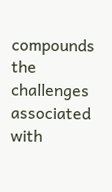compounds the challenges associated with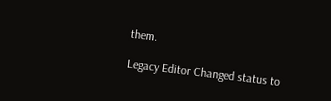them.

Legacy Editor Changed status to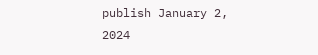publish January 2, 2024